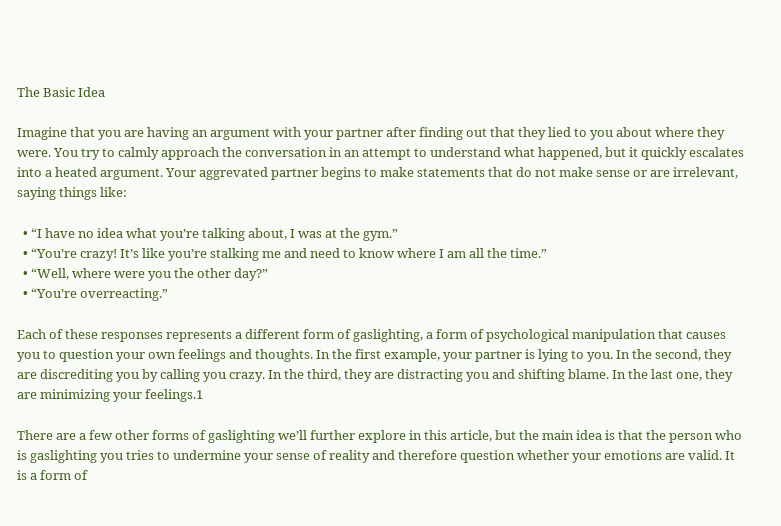The Basic Idea

Imagine that you are having an argument with your partner after finding out that they lied to you about where they were. You try to calmly approach the conversation in an attempt to understand what happened, but it quickly escalates into a heated argument. Your aggrevated partner begins to make statements that do not make sense or are irrelevant, saying things like:

  • “I have no idea what you’re talking about, I was at the gym.”
  • “You’re crazy! It’s like you’re stalking me and need to know where I am all the time.”
  • “Well, where were you the other day?”
  • “You’re overreacting.”

Each of these responses represents a different form of gaslighting, a form of psychological manipulation that causes you to question your own feelings and thoughts. In the first example, your partner is lying to you. In the second, they are discrediting you by calling you crazy. In the third, they are distracting you and shifting blame. In the last one, they are minimizing your feelings.1

There are a few other forms of gaslighting we’ll further explore in this article, but the main idea is that the person who is gaslighting you tries to undermine your sense of reality and therefore question whether your emotions are valid. It is a form of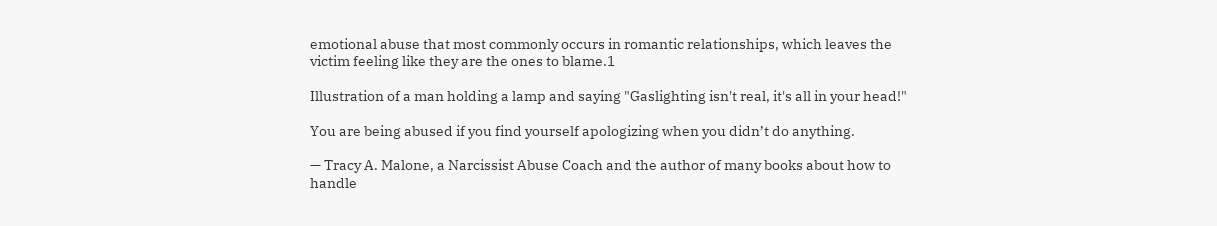emotional abuse that most commonly occurs in romantic relationships, which leaves the victim feeling like they are the ones to blame.1

Illustration of a man holding a lamp and saying "Gaslighting isn't real, it's all in your head!"

You are being abused if you find yourself apologizing when you didn’t do anything.

— Tracy A. Malone, a Narcissist Abuse Coach and the author of many books about how to handle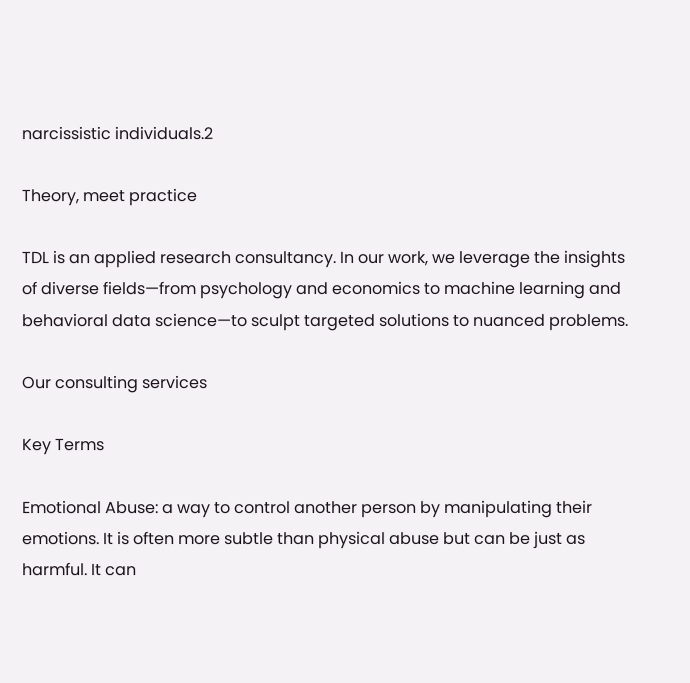narcissistic individuals.2

Theory, meet practice

TDL is an applied research consultancy. In our work, we leverage the insights of diverse fields—from psychology and economics to machine learning and behavioral data science—to sculpt targeted solutions to nuanced problems.

Our consulting services

Key Terms

Emotional Abuse: a way to control another person by manipulating their emotions. It is often more subtle than physical abuse but can be just as harmful. It can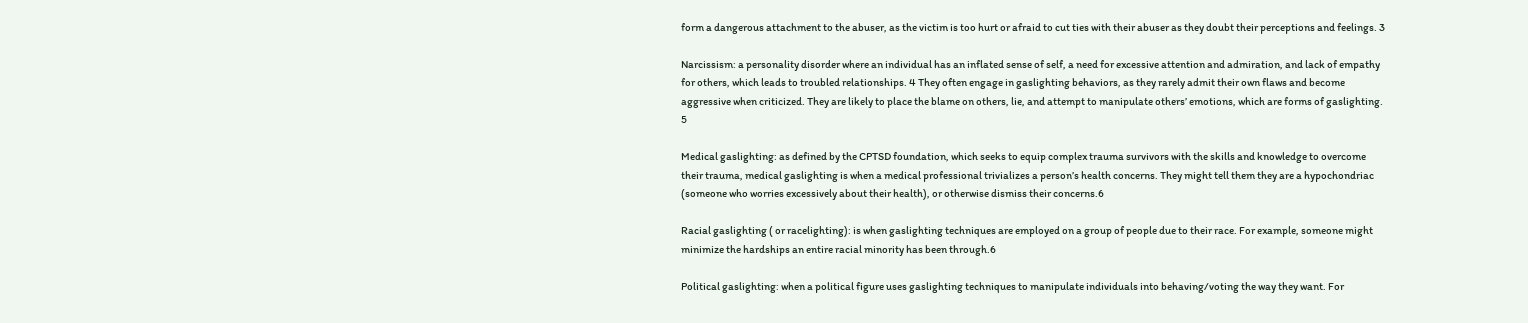form a dangerous attachment to the abuser, as the victim is too hurt or afraid to cut ties with their abuser as they doubt their perceptions and feelings. 3

Narcissism: a personality disorder where an individual has an inflated sense of self, a need for excessive attention and admiration, and lack of empathy for others, which leads to troubled relationships. 4 They often engage in gaslighting behaviors, as they rarely admit their own flaws and become aggressive when criticized. They are likely to place the blame on others, lie, and attempt to manipulate others’ emotions, which are forms of gaslighting. 5

Medical gaslighting: as defined by the CPTSD foundation, which seeks to equip complex trauma survivors with the skills and knowledge to overcome their trauma, medical gaslighting is when a medical professional trivializes a person’s health concerns. They might tell them they are a hypochondriac (someone who worries excessively about their health), or otherwise dismiss their concerns.6

Racial gaslighting ( or racelighting): is when gaslighting techniques are employed on a group of people due to their race. For example, someone might minimize the hardships an entire racial minority has been through.6

Political gaslighting: when a political figure uses gaslighting techniques to manipulate individuals into behaving/voting the way they want. For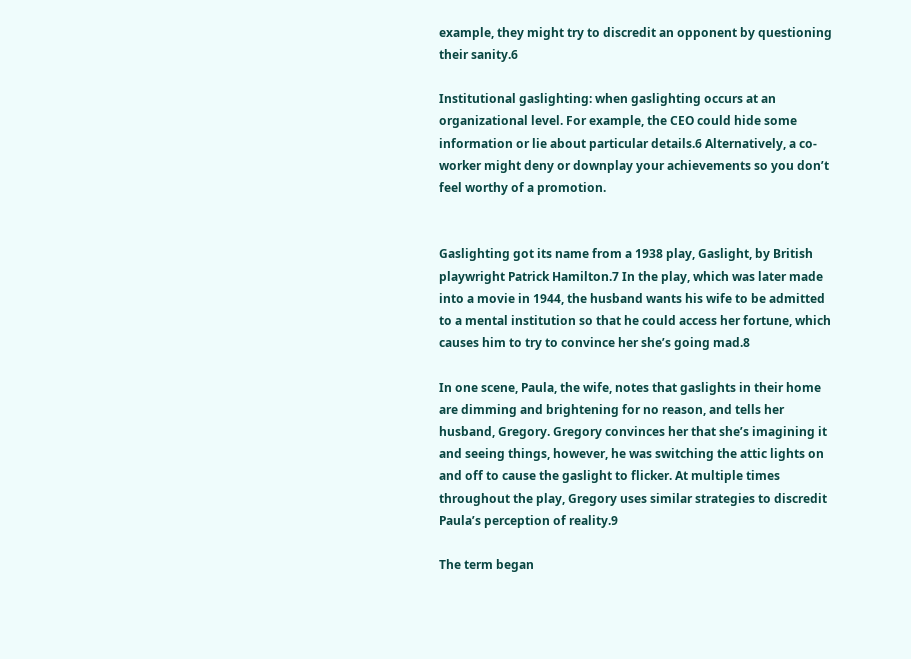example, they might try to discredit an opponent by questioning their sanity.6

Institutional gaslighting: when gaslighting occurs at an organizational level. For example, the CEO could hide some information or lie about particular details.6 Alternatively, a co-worker might deny or downplay your achievements so you don’t feel worthy of a promotion.


Gaslighting got its name from a 1938 play, Gaslight, by British playwright Patrick Hamilton.7 In the play, which was later made into a movie in 1944, the husband wants his wife to be admitted to a mental institution so that he could access her fortune, which causes him to try to convince her she’s going mad.8

In one scene, Paula, the wife, notes that gaslights in their home are dimming and brightening for no reason, and tells her husband, Gregory. Gregory convinces her that she’s imagining it and seeing things, however, he was switching the attic lights on and off to cause the gaslight to flicker. At multiple times throughout the play, Gregory uses similar strategies to discredit Paula’s perception of reality.9

The term began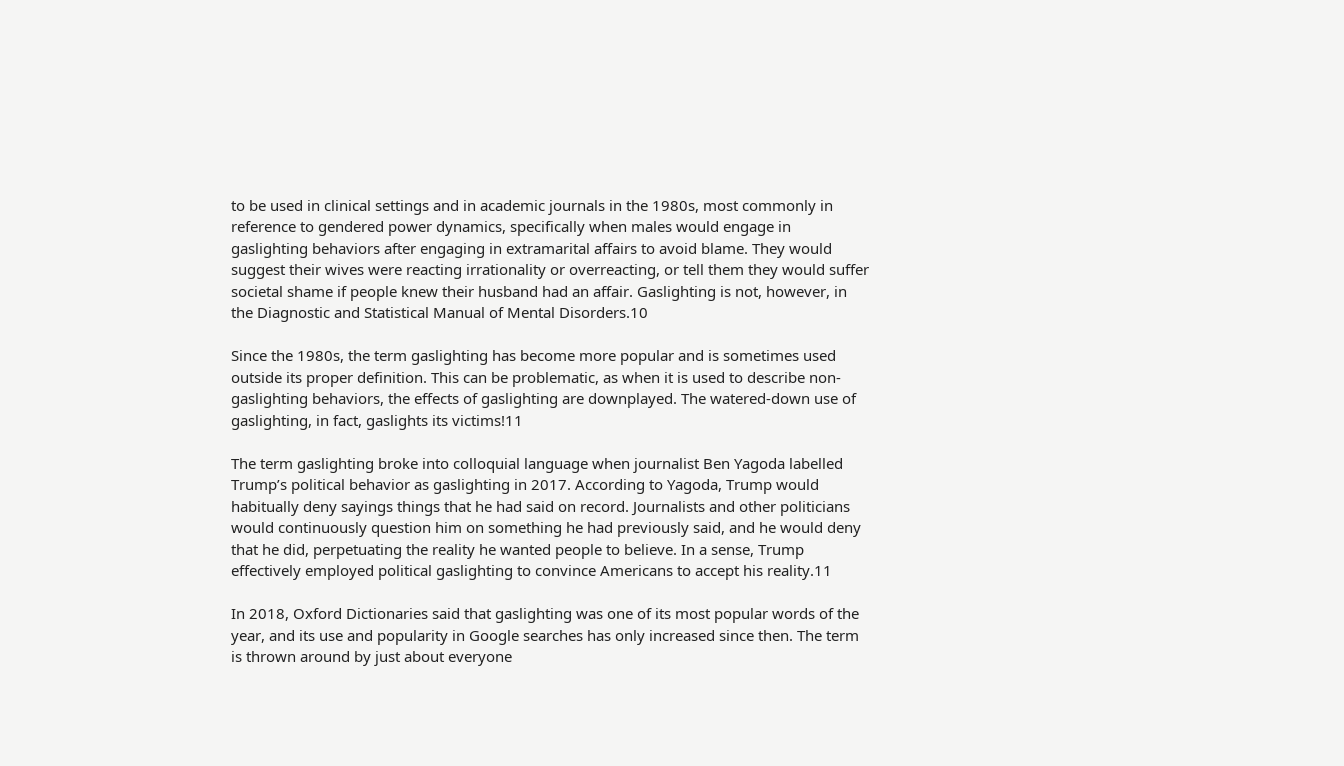to be used in clinical settings and in academic journals in the 1980s, most commonly in reference to gendered power dynamics, specifically when males would engage in gaslighting behaviors after engaging in extramarital affairs to avoid blame. They would suggest their wives were reacting irrationality or overreacting, or tell them they would suffer societal shame if people knew their husband had an affair. Gaslighting is not, however, in the Diagnostic and Statistical Manual of Mental Disorders.10

Since the 1980s, the term gaslighting has become more popular and is sometimes used outside its proper definition. This can be problematic, as when it is used to describe non-gaslighting behaviors, the effects of gaslighting are downplayed. The watered-down use of gaslighting, in fact, gaslights its victims!11

The term gaslighting broke into colloquial language when journalist Ben Yagoda labelled Trump’s political behavior as gaslighting in 2017. According to Yagoda, Trump would habitually deny sayings things that he had said on record. Journalists and other politicians would continuously question him on something he had previously said, and he would deny that he did, perpetuating the reality he wanted people to believe. In a sense, Trump effectively employed political gaslighting to convince Americans to accept his reality.11

In 2018, Oxford Dictionaries said that gaslighting was one of its most popular words of the year, and its use and popularity in Google searches has only increased since then. The term is thrown around by just about everyone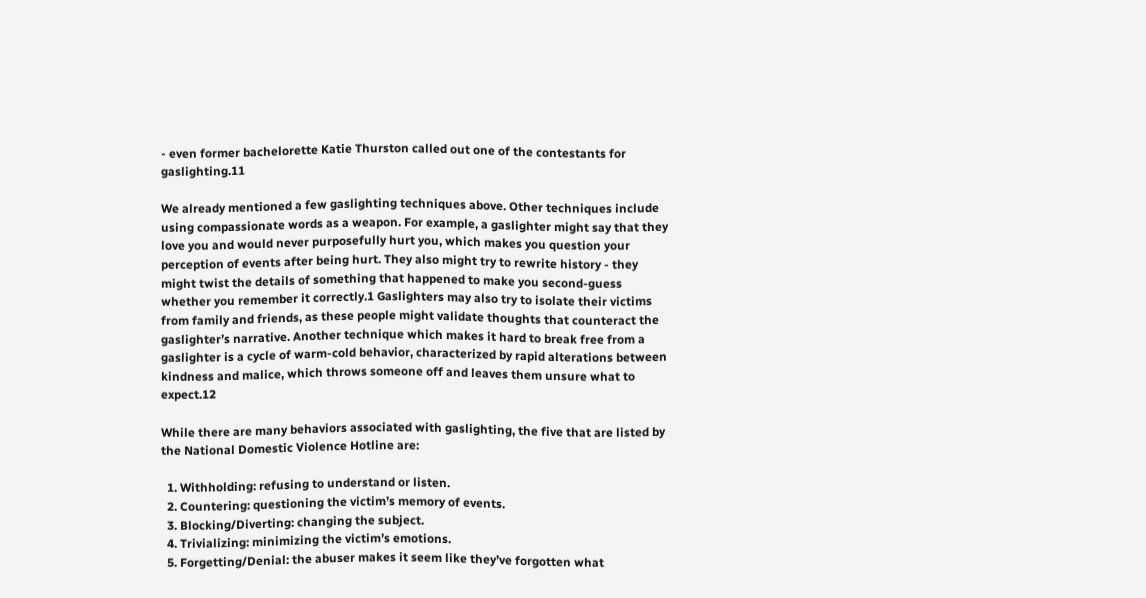- even former bachelorette Katie Thurston called out one of the contestants for gaslighting.11

We already mentioned a few gaslighting techniques above. Other techniques include using compassionate words as a weapon. For example, a gaslighter might say that they love you and would never purposefully hurt you, which makes you question your perception of events after being hurt. They also might try to rewrite history - they might twist the details of something that happened to make you second-guess whether you remember it correctly.1 Gaslighters may also try to isolate their victims from family and friends, as these people might validate thoughts that counteract the gaslighter’s narrative. Another technique which makes it hard to break free from a gaslighter is a cycle of warm-cold behavior, characterized by rapid alterations between kindness and malice, which throws someone off and leaves them unsure what to expect.12

While there are many behaviors associated with gaslighting, the five that are listed by the National Domestic Violence Hotline are:

  1. Withholding: refusing to understand or listen.
  2. Countering: questioning the victim’s memory of events.
  3. Blocking/Diverting: changing the subject.
  4. Trivializing: minimizing the victim’s emotions.
  5. Forgetting/Denial: the abuser makes it seem like they’ve forgotten what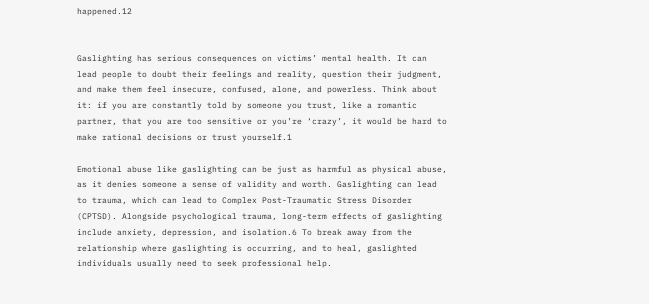happened.12


Gaslighting has serious consequences on victims’ mental health. It can lead people to doubt their feelings and reality, question their judgment, and make them feel insecure, confused, alone, and powerless. Think about it: if you are constantly told by someone you trust, like a romantic partner, that you are too sensitive or you’re ‘crazy’, it would be hard to make rational decisions or trust yourself.1

Emotional abuse like gaslighting can be just as harmful as physical abuse, as it denies someone a sense of validity and worth. Gaslighting can lead to trauma, which can lead to Complex Post-Traumatic Stress Disorder (CPTSD). Alongside psychological trauma, long-term effects of gaslighting include anxiety, depression, and isolation.6 To break away from the relationship where gaslighting is occurring, and to heal, gaslighted individuals usually need to seek professional help.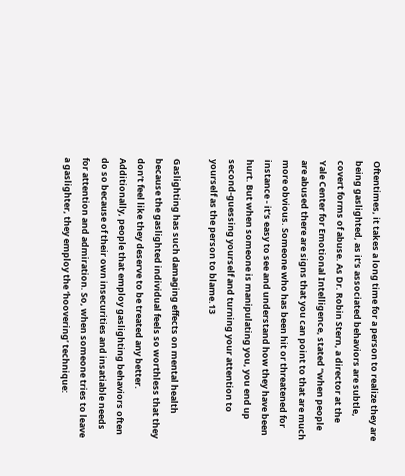Oftentimes, it takes a long time for a person to realize they are being gaslighted, as it’s associated behaviors are subtle, covert forms of abuse. As Dr. Robin Stern, a director at the Yale Center for Emotional Intelligence, stated “when people are abused there are signs that you can point to that are much more obvious. Someone who has been hit or threatened for instance - it’s easy to see and understand how they have been hurt. But when someone is manipulating you, you end up second-guessing yourself and turning your attention to yourself as the person to blame.13

Gaslighting has such damaging effects on mental health because the gaslighted individual feels so worthless that they don’t feel like they deserve to be treated any better. Additionally, people that employ gaslighting behaviors often do so because of their own insecurities and insatiable needs for attention and admiration. So, when someone tries to leave a gaslighter, they employ the ‘hoovering’ technique: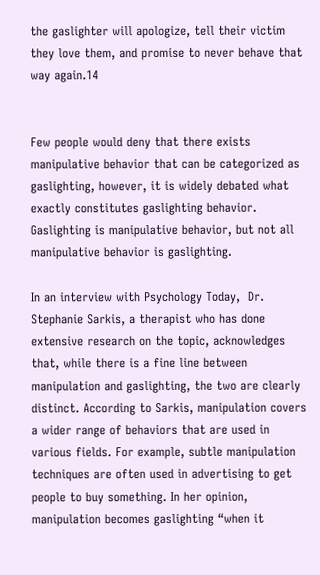the gaslighter will apologize, tell their victim they love them, and promise to never behave that way again.14


Few people would deny that there exists manipulative behavior that can be categorized as gaslighting, however, it is widely debated what exactly constitutes gaslighting behavior. Gaslighting is manipulative behavior, but not all manipulative behavior is gaslighting.

In an interview with Psychology Today,  Dr. Stephanie Sarkis, a therapist who has done extensive research on the topic, acknowledges that, while there is a fine line between manipulation and gaslighting, the two are clearly distinct. According to Sarkis, manipulation covers a wider range of behaviors that are used in various fields. For example, subtle manipulation techniques are often used in advertising to get people to buy something. In her opinion, manipulation becomes gaslighting “when it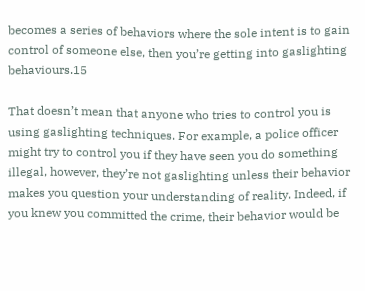becomes a series of behaviors where the sole intent is to gain control of someone else, then you’re getting into gaslighting behaviours.15

That doesn’t mean that anyone who tries to control you is using gaslighting techniques. For example, a police officer might try to control you if they have seen you do something illegal, however, they’re not gaslighting unless their behavior makes you question your understanding of reality. Indeed, if you knew you committed the crime, their behavior would be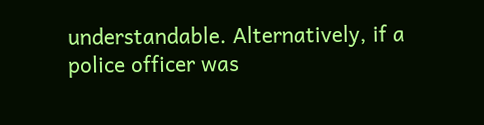understandable. Alternatively, if a police officer was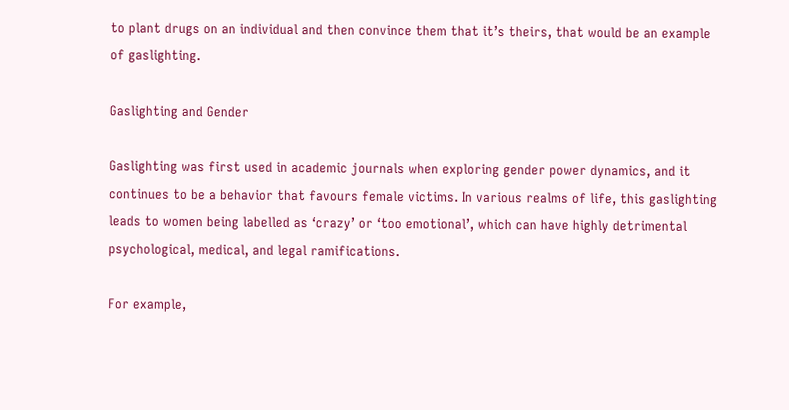to plant drugs on an individual and then convince them that it’s theirs, that would be an example of gaslighting.

Gaslighting and Gender

Gaslighting was first used in academic journals when exploring gender power dynamics, and it continues to be a behavior that favours female victims. In various realms of life, this gaslighting leads to women being labelled as ‘crazy’ or ‘too emotional’, which can have highly detrimental psychological, medical, and legal ramifications.

For example,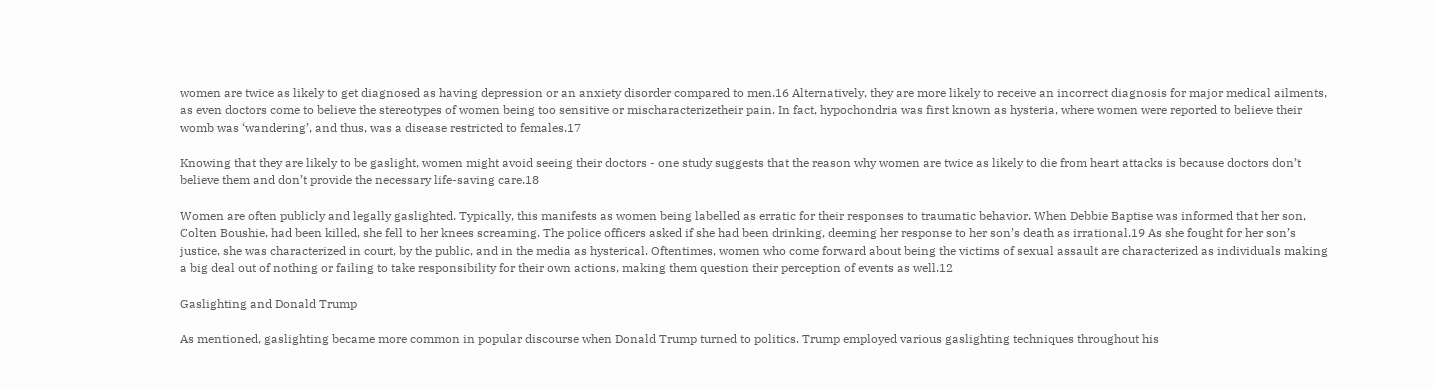women are twice as likely to get diagnosed as having depression or an anxiety disorder compared to men.16 Alternatively, they are more likely to receive an incorrect diagnosis for major medical ailments, as even doctors come to believe the stereotypes of women being too sensitive or mischaracterizetheir pain. In fact, hypochondria was first known as hysteria, where women were reported to believe their womb was ‘wandering’, and thus, was a disease restricted to females.17

Knowing that they are likely to be gaslight, women might avoid seeing their doctors - one study suggests that the reason why women are twice as likely to die from heart attacks is because doctors don’t believe them and don’t provide the necessary life-saving care.18

Women are often publicly and legally gaslighted. Typically, this manifests as women being labelled as erratic for their responses to traumatic behavior. When Debbie Baptise was informed that her son, Colten Boushie, had been killed, she fell to her knees screaming. The police officers asked if she had been drinking, deeming her response to her son’s death as irrational.19 As she fought for her son’s justice, she was characterized in court, by the public, and in the media as hysterical. Oftentimes, women who come forward about being the victims of sexual assault are characterized as individuals making a big deal out of nothing or failing to take responsibility for their own actions, making them question their perception of events as well.12

Gaslighting and Donald Trump

As mentioned, gaslighting became more common in popular discourse when Donald Trump turned to politics. Trump employed various gaslighting techniques throughout his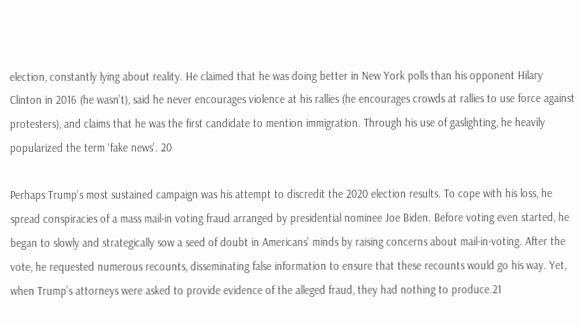election, constantly lying about reality. He claimed that he was doing better in New York polls than his opponent Hilary Clinton in 2016 (he wasn’t), said he never encourages violence at his rallies (he encourages crowds at rallies to use force against protesters), and claims that he was the first candidate to mention immigration. Through his use of gaslighting, he heavily popularized the term ‘fake news’. 20

Perhaps Trump’s most sustained campaign was his attempt to discredit the 2020 election results. To cope with his loss, he spread conspiracies of a mass mail-in voting fraud arranged by presidential nominee Joe Biden. Before voting even started, he began to slowly and strategically sow a seed of doubt in Americans’ minds by raising concerns about mail-in-voting. After the vote, he requested numerous recounts, disseminating false information to ensure that these recounts would go his way. Yet, when Trump’s attorneys were asked to provide evidence of the alleged fraud, they had nothing to produce.21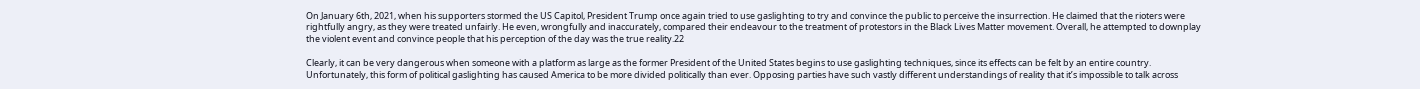On January 6th, 2021, when his supporters stormed the US Capitol, President Trump once again tried to use gaslighting to try and convince the public to perceive the insurrection. He claimed that the rioters were rightfully angry, as they were treated unfairly. He even, wrongfully and inaccurately, compared their endeavour to the treatment of protestors in the Black Lives Matter movement. Overall, he attempted to downplay the violent event and convince people that his perception of the day was the true reality.22

Clearly, it can be very dangerous when someone with a platform as large as the former President of the United States begins to use gaslighting techniques, since its effects can be felt by an entire country. Unfortunately, this form of political gaslighting has caused America to be more divided politically than ever. Opposing parties have such vastly different understandings of reality that it’s impossible to talk across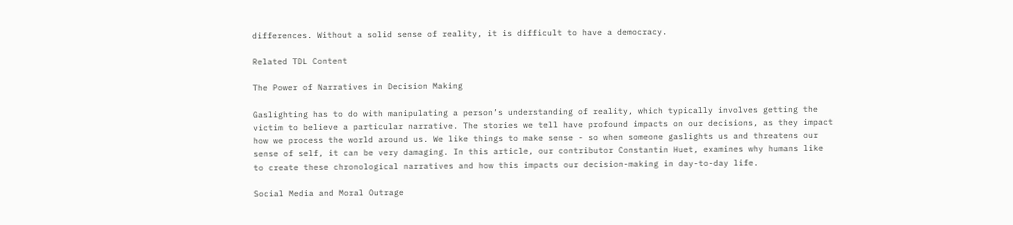differences. Without a solid sense of reality, it is difficult to have a democracy.

Related TDL Content

The Power of Narratives in Decision Making

Gaslighting has to do with manipulating a person’s understanding of reality, which typically involves getting the victim to believe a particular narrative. The stories we tell have profound impacts on our decisions, as they impact how we process the world around us. We like things to make sense - so when someone gaslights us and threatens our sense of self, it can be very damaging. In this article, our contributor Constantin Huet, examines why humans like to create these chronological narratives and how this impacts our decision-making in day-to-day life.

Social Media and Moral Outrage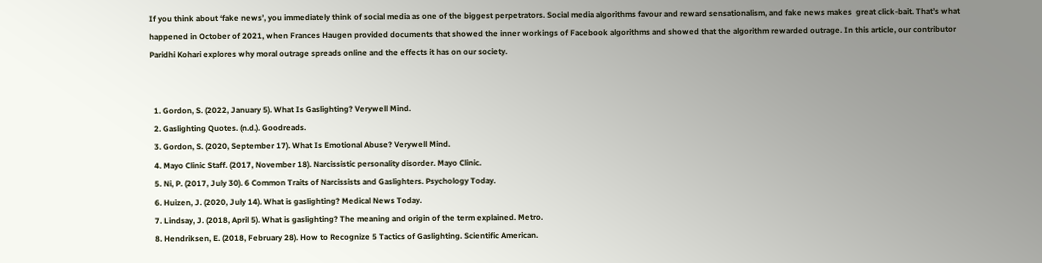If you think about ‘fake news’, you immediately think of social media as one of the biggest perpetrators. Social media algorithms favour and reward sensationalism, and fake news makes  great click-bait. That’s what happened in October of 2021, when Frances Haugen provided documents that showed the inner workings of Facebook algorithms and showed that the algorithm rewarded outrage. In this article, our contributor Paridhi Kohari explores why moral outrage spreads online and the effects it has on our society.


  1. Gordon, S. (2022, January 5). What Is Gaslighting? Verywell Mind.
  2. Gaslighting Quotes. (n.d.). Goodreads.
  3. Gordon, S. (2020, September 17). What Is Emotional Abuse? Verywell Mind.
  4. Mayo Clinic Staff. (2017, November 18). Narcissistic personality disorder. Mayo Clinic.
  5. Ni, P. (2017, July 30). 6 Common Traits of Narcissists and Gaslighters. Psychology Today.
  6. Huizen, J. (2020, July 14). What is gaslighting? Medical News Today.
  7. Lindsay, J. (2018, April 5). What is gaslighting? The meaning and origin of the term explained. Metro.
  8. Hendriksen, E. (2018, February 28). How to Recognize 5 Tactics of Gaslighting. Scientific American.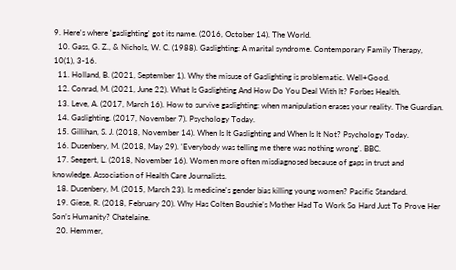9. Here's where 'gaslighting' got its name. (2016, October 14). The World.
  10. Gass, G. Z., & Nichols, W. C. (1988). Gaslighting: A marital syndrome. Contemporary Family Therapy, 10(1), 3-16.
  11. Holland, B. (2021, September 1). Why the misuse of Gaslighting is problematic. Well+Good.
  12. Conrad, M. (2021, June 22). What Is Gaslighting And How Do You Deal With It? Forbes Health.
  13. Leve, A. (2017, March 16). How to survive gaslighting: when manipulation erases your reality. The Guardian.
  14. Gaslighting. (2017, November 7). Psychology Today.
  15. Gillihan, S. J. (2018, November 14). When Is It Gaslighting and When Is It Not? Psychology Today.
  16. Dusenbery, M. (2018, May 29). 'Everybody was telling me there was nothing wrong'. BBC.
  17. Seegert, L. (2018, November 16). Women more often misdiagnosed because of gaps in trust and knowledge. Association of Health Care Journalists.
  18. Dusenbery, M. (2015, March 23). Is medicine's gender bias killing young women? Pacific Standard.
  19. Giese, R. (2018, February 20). Why Has Colten Boushie’s Mother Had To Work So Hard Just To Prove Her Son’s Humanity? Chatelaine.
  20. Hemmer,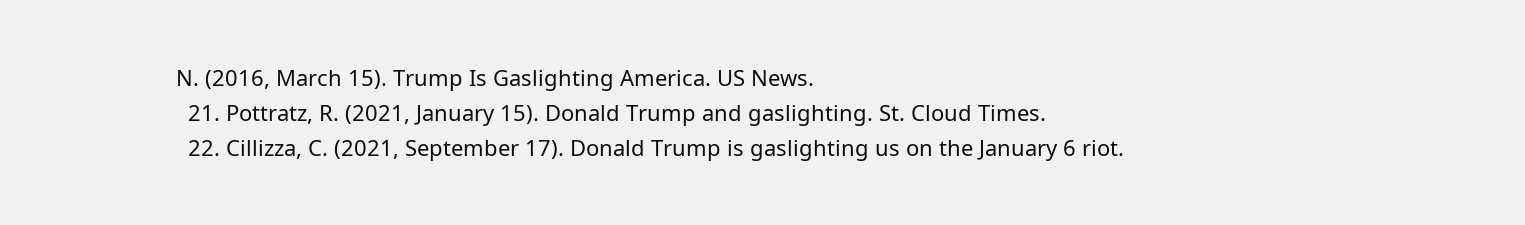N. (2016, March 15). Trump Is Gaslighting America. US News.
  21. Pottratz, R. (2021, January 15). Donald Trump and gaslighting. St. Cloud Times.
  22. Cillizza, C. (2021, September 17). Donald Trump is gaslighting us on the January 6 riot.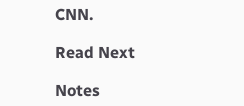CNN.

Read Next

Notes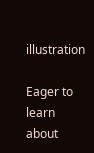illustration

Eager to learn about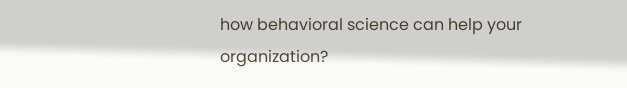how behavioral science can help your organization?